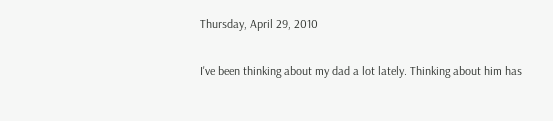Thursday, April 29, 2010

I've been thinking about my dad a lot lately. Thinking about him has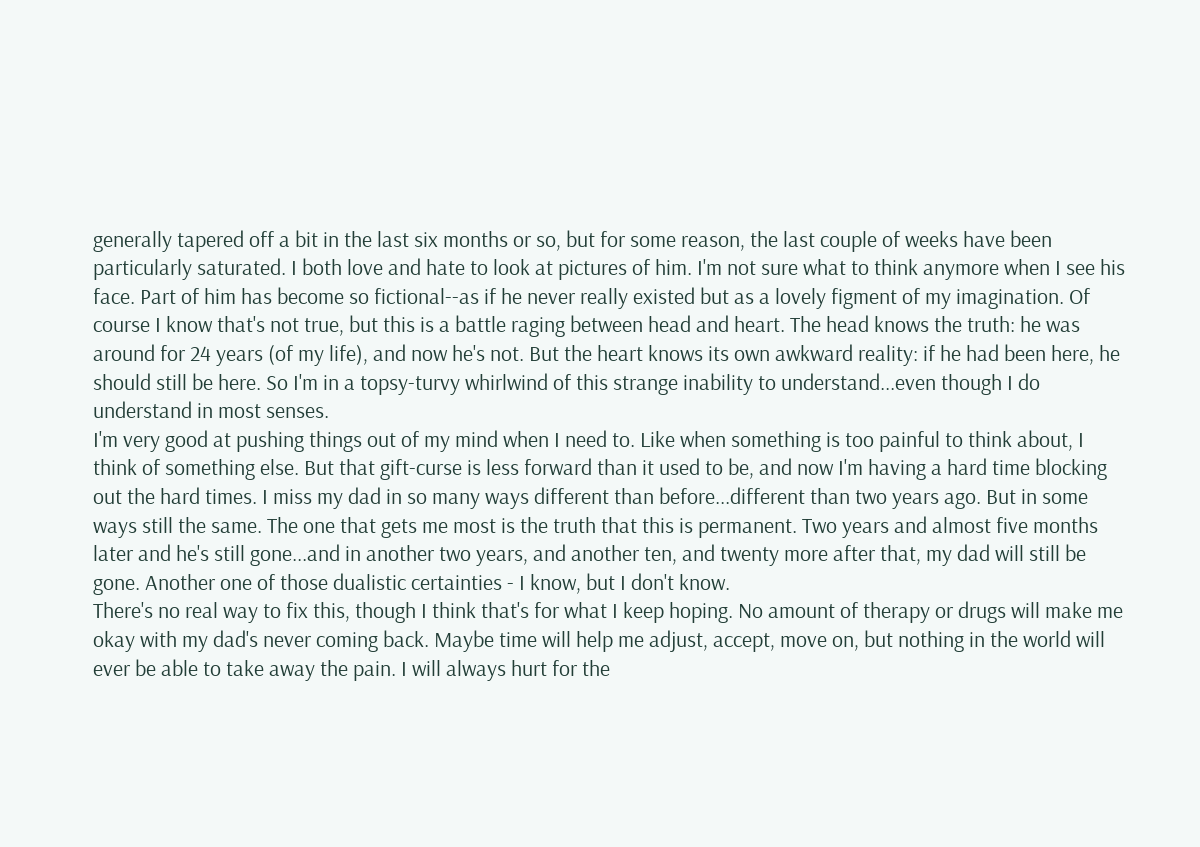generally tapered off a bit in the last six months or so, but for some reason, the last couple of weeks have been particularly saturated. I both love and hate to look at pictures of him. I'm not sure what to think anymore when I see his face. Part of him has become so fictional--as if he never really existed but as a lovely figment of my imagination. Of course I know that's not true, but this is a battle raging between head and heart. The head knows the truth: he was around for 24 years (of my life), and now he's not. But the heart knows its own awkward reality: if he had been here, he should still be here. So I'm in a topsy-turvy whirlwind of this strange inability to understand...even though I do understand in most senses.
I'm very good at pushing things out of my mind when I need to. Like when something is too painful to think about, I think of something else. But that gift-curse is less forward than it used to be, and now I'm having a hard time blocking out the hard times. I miss my dad in so many ways different than before...different than two years ago. But in some ways still the same. The one that gets me most is the truth that this is permanent. Two years and almost five months later and he's still gone...and in another two years, and another ten, and twenty more after that, my dad will still be gone. Another one of those dualistic certainties - I know, but I don't know.
There's no real way to fix this, though I think that's for what I keep hoping. No amount of therapy or drugs will make me okay with my dad's never coming back. Maybe time will help me adjust, accept, move on, but nothing in the world will ever be able to take away the pain. I will always hurt for the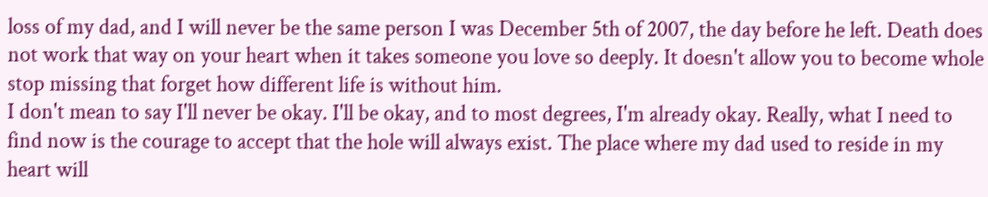loss of my dad, and I will never be the same person I was December 5th of 2007, the day before he left. Death does not work that way on your heart when it takes someone you love so deeply. It doesn't allow you to become whole stop missing that forget how different life is without him.
I don't mean to say I'll never be okay. I'll be okay, and to most degrees, I'm already okay. Really, what I need to find now is the courage to accept that the hole will always exist. The place where my dad used to reside in my heart will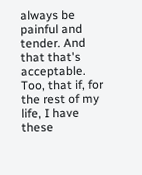always be painful and tender. And that that's acceptable. Too, that if, for the rest of my life, I have these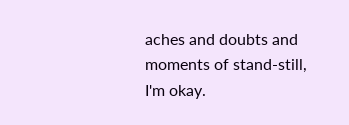aches and doubts and moments of stand-still, I'm okay.